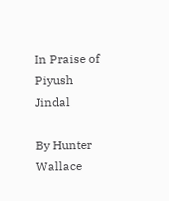In Praise of Piyush Jindal

By Hunter Wallace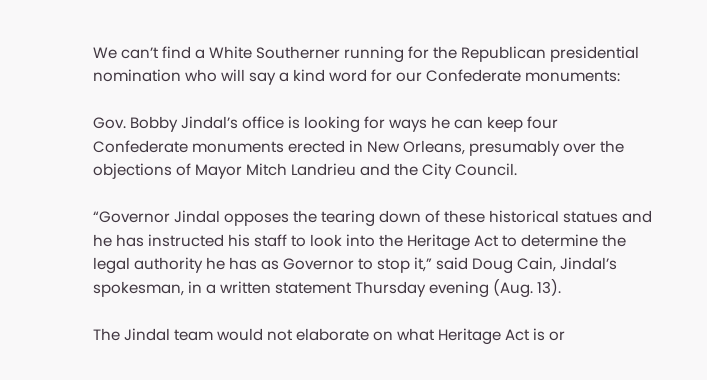We can’t find a White Southerner running for the Republican presidential nomination who will say a kind word for our Confederate monuments:

Gov. Bobby Jindal’s office is looking for ways he can keep four Confederate monuments erected in New Orleans, presumably over the objections of Mayor Mitch Landrieu and the City Council.

“Governor Jindal opposes the tearing down of these historical statues and he has instructed his staff to look into the Heritage Act to determine the legal authority he has as Governor to stop it,” said Doug Cain, Jindal’s spokesman, in a written statement Thursday evening (Aug. 13).

The Jindal team would not elaborate on what Heritage Act is or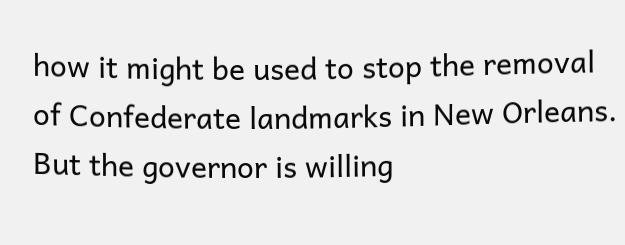how it might be used to stop the removal of Confederate landmarks in New Orleans. But the governor is willing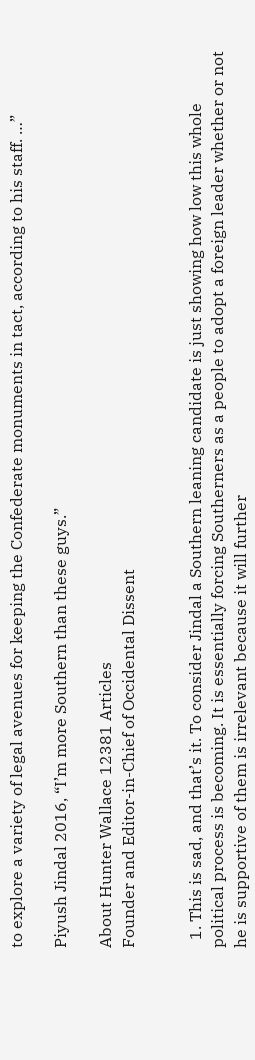to explore a variety of legal avenues for keeping the Confederate monuments in tact, according to his staff. …”

Piyush Jindal 2016, “I’m more Southern than these guys.”

About Hunter Wallace 12381 Articles
Founder and Editor-in-Chief of Occidental Dissent


  1. This is sad, and that’s it. To consider Jindal a Southern leaning candidate is just showing how low this whole political process is becoming. It is essentially forcing Southerners as a people to adopt a foreign leader whether or not he is supportive of them is irrelevant because it will further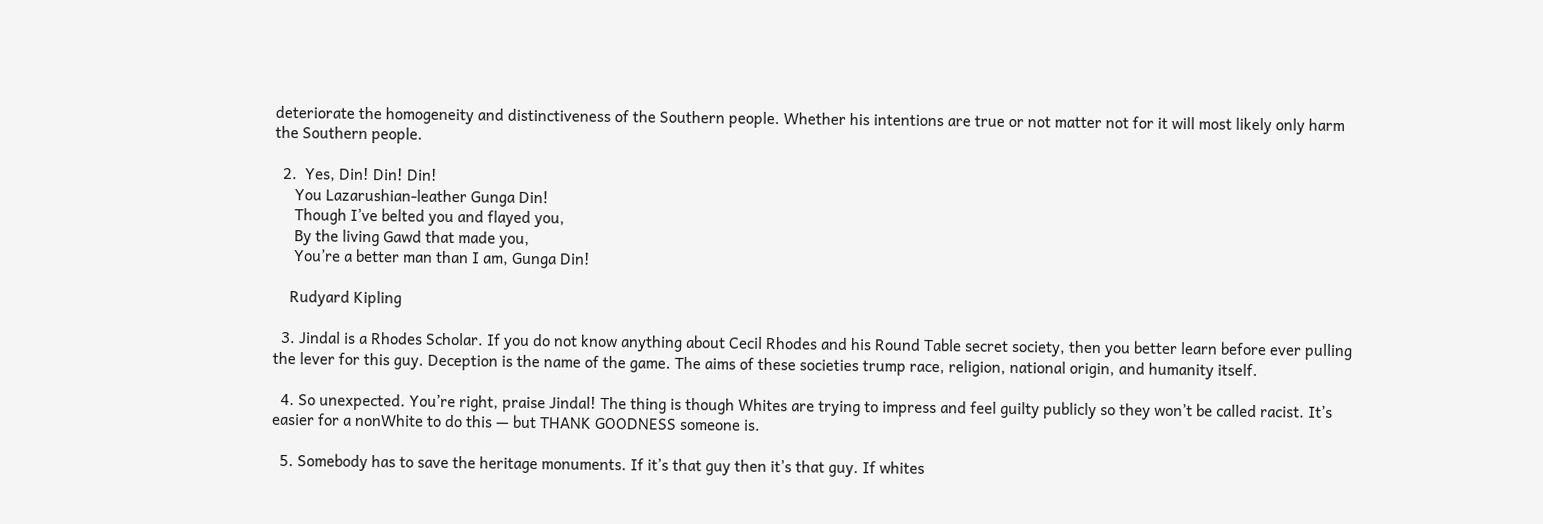deteriorate the homogeneity and distinctiveness of the Southern people. Whether his intentions are true or not matter not for it will most likely only harm the Southern people.

  2.  Yes, Din! Din! Din!
     You Lazarushian-leather Gunga Din!
     Though I’ve belted you and flayed you,
     By the living Gawd that made you,
     You’re a better man than I am, Gunga Din!

    Rudyard Kipling

  3. Jindal is a Rhodes Scholar. If you do not know anything about Cecil Rhodes and his Round Table secret society, then you better learn before ever pulling the lever for this guy. Deception is the name of the game. The aims of these societies trump race, religion, national origin, and humanity itself.

  4. So unexpected. You’re right, praise Jindal! The thing is though Whites are trying to impress and feel guilty publicly so they won’t be called racist. It’s easier for a nonWhite to do this — but THANK GOODNESS someone is.

  5. Somebody has to save the heritage monuments. If it’s that guy then it’s that guy. If whites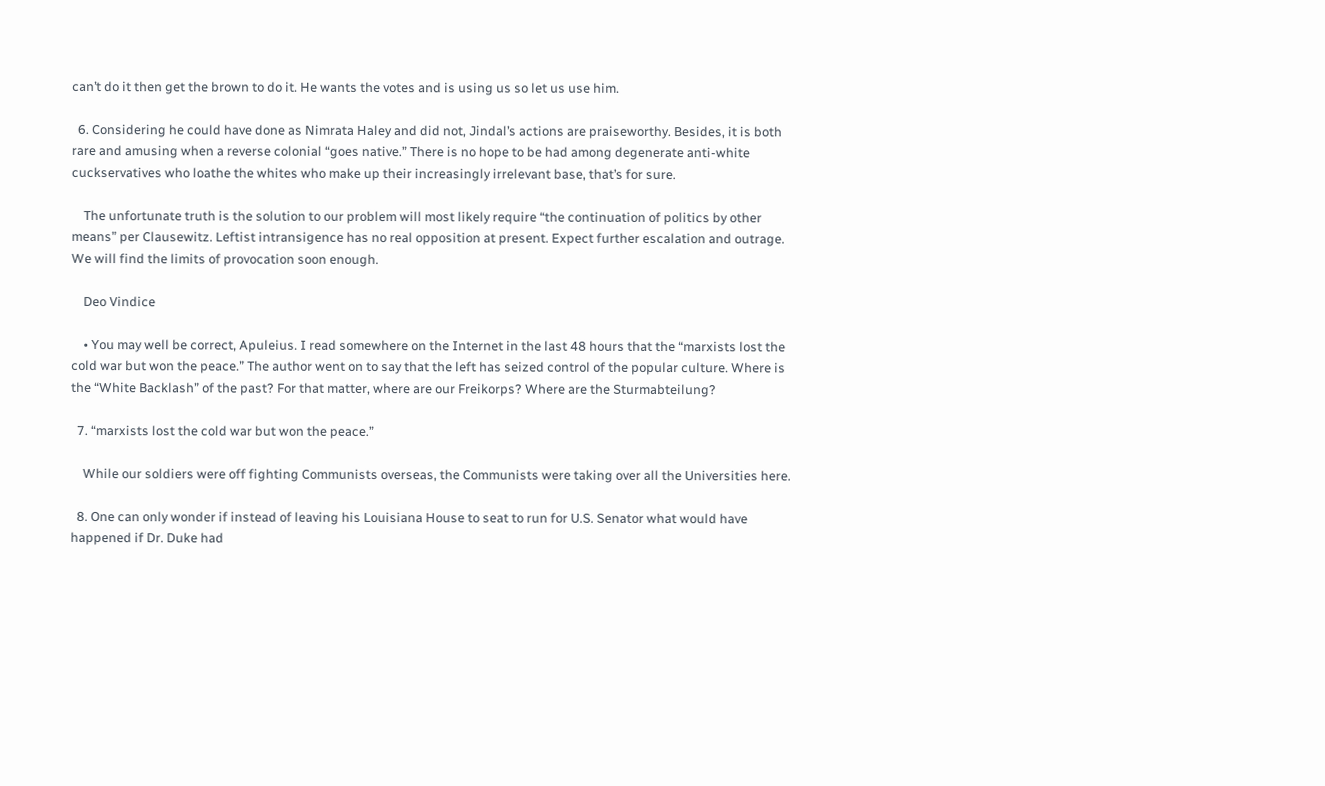can’t do it then get the brown to do it. He wants the votes and is using us so let us use him.

  6. Considering he could have done as Nimrata Haley and did not, Jindal’s actions are praiseworthy. Besides, it is both rare and amusing when a reverse colonial “goes native.” There is no hope to be had among degenerate anti-white cuckservatives who loathe the whites who make up their increasingly irrelevant base, that’s for sure.

    The unfortunate truth is the solution to our problem will most likely require “the continuation of politics by other means” per Clausewitz. Leftist intransigence has no real opposition at present. Expect further escalation and outrage. We will find the limits of provocation soon enough.

    Deo Vindice

    • You may well be correct, Apuleius. I read somewhere on the Internet in the last 48 hours that the “marxists lost the cold war but won the peace.” The author went on to say that the left has seized control of the popular culture. Where is the “White Backlash” of the past? For that matter, where are our Freikorps? Where are the Sturmabteilung?

  7. “marxists lost the cold war but won the peace.”

    While our soldiers were off fighting Communists overseas, the Communists were taking over all the Universities here.

  8. One can only wonder if instead of leaving his Louisiana House to seat to run for U.S. Senator what would have happened if Dr. Duke had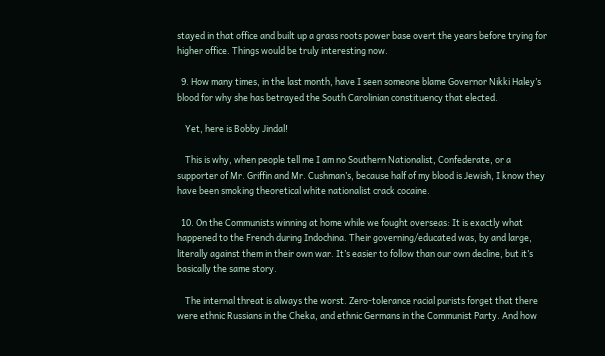stayed in that office and built up a grass roots power base overt the years before trying for higher office. Things would be truly interesting now.

  9. How many times, in the last month, have I seen someone blame Governor Nikki Haley’s blood for why she has betrayed the South Carolinian constituency that elected.

    Yet, here is Bobby Jindal!

    This is why, when people tell me I am no Southern Nationalist, Confederate, or a supporter of Mr. Griffin and Mr. Cushman’s, because half of my blood is Jewish, I know they have been smoking theoretical white nationalist crack cocaine.

  10. On the Communists winning at home while we fought overseas: It is exactly what happened to the French during Indochina. Their governing/educated was, by and large, literally against them in their own war. It’s easier to follow than our own decline, but it’s basically the same story.

    The internal threat is always the worst. Zero-tolerance racial purists forget that there were ethnic Russians in the Cheka, and ethnic Germans in the Communist Party. And how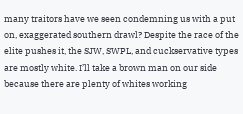many traitors have we seen condemning us with a put on, exaggerated southern drawl? Despite the race of the elite pushes it, the SJW, SWPL, and cuckservative types are mostly white. I’ll take a brown man on our side because there are plenty of whites working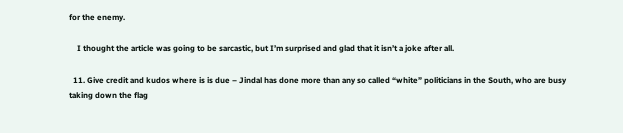for the enemy.

    I thought the article was going to be sarcastic, but I’m surprised and glad that it isn’t a joke after all.

  11. Give credit and kudos where is is due – Jindal has done more than any so called “white” politicians in the South, who are busy taking down the flag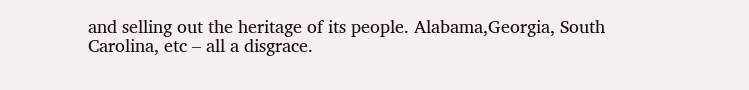and selling out the heritage of its people. Alabama,Georgia, South Carolina, etc – all a disgrace.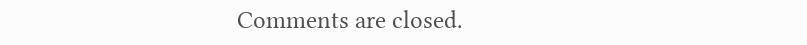Comments are closed.